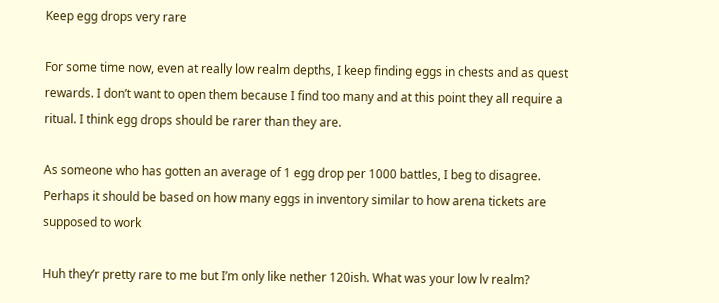Keep egg drops very rare

For some time now, even at really low realm depths, I keep finding eggs in chests and as quest rewards. I don’t want to open them because I find too many and at this point they all require a ritual. I think egg drops should be rarer than they are.

As someone who has gotten an average of 1 egg drop per 1000 battles, I beg to disagree. Perhaps it should be based on how many eggs in inventory similar to how arena tickets are supposed to work

Huh they’r pretty rare to me but I’m only like nether 120ish. What was your low lv realm?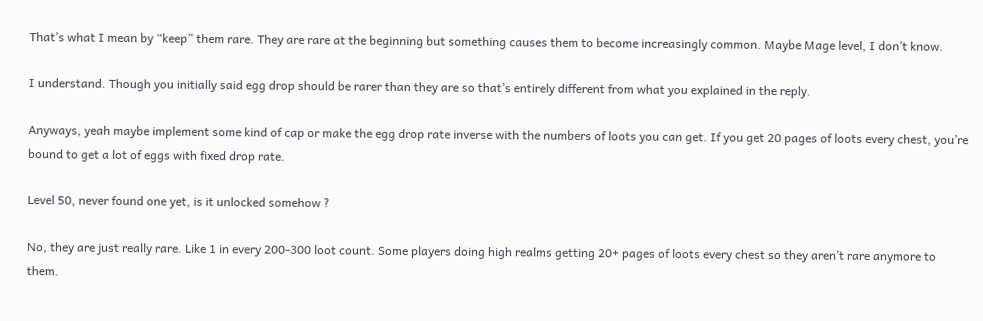That’s what I mean by “keep” them rare. They are rare at the beginning but something causes them to become increasingly common. Maybe Mage level, I don’t know.

I understand. Though you initially said egg drop should be rarer than they are so that’s entirely different from what you explained in the reply.

Anyways, yeah maybe implement some kind of cap or make the egg drop rate inverse with the numbers of loots you can get. If you get 20 pages of loots every chest, you’re bound to get a lot of eggs with fixed drop rate.

Level 50, never found one yet, is it unlocked somehow ?

No, they are just really rare. Like 1 in every 200-300 loot count. Some players doing high realms getting 20+ pages of loots every chest so they aren’t rare anymore to them.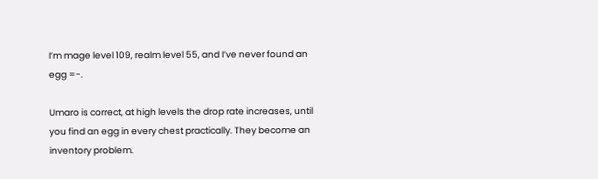I’m mage level 109, realm level 55, and I’ve never found an egg =-.

Umaro is correct, at high levels the drop rate increases, until you find an egg in every chest practically. They become an inventory problem.